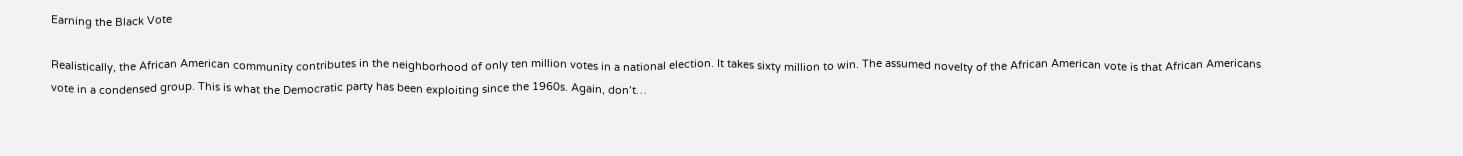Earning the Black Vote

Realistically, the African American community contributes in the neighborhood of only ten million votes in a national election. It takes sixty million to win. The assumed novelty of the African American vote is that African Americans vote in a condensed group. This is what the Democratic party has been exploiting since the 1960s. Again, don’t…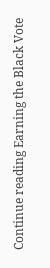Continue reading Earning the Black Vote